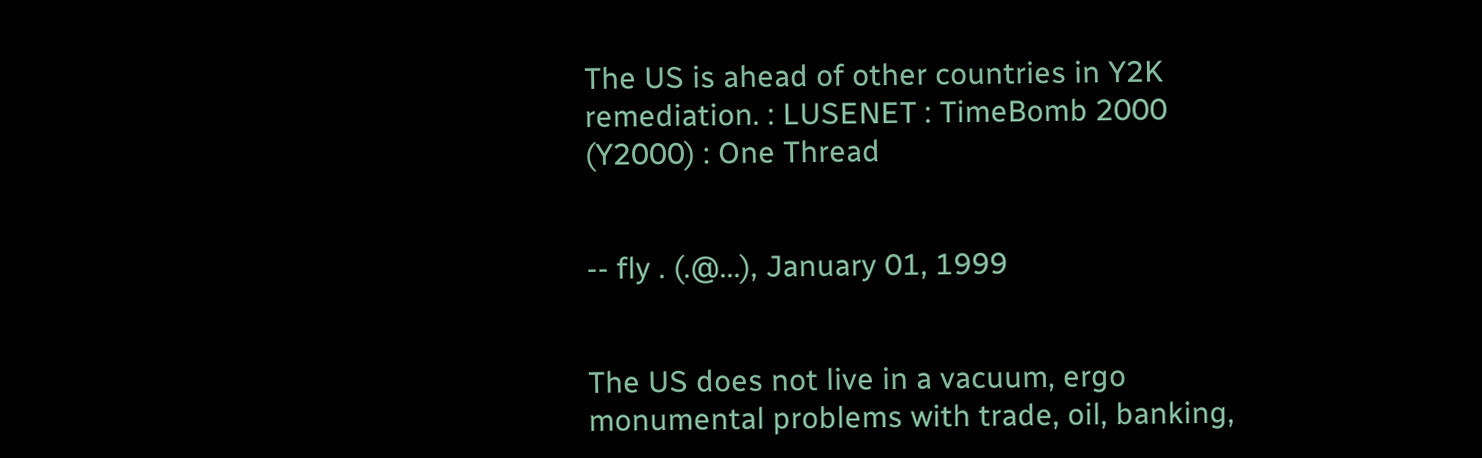The US is ahead of other countries in Y2K remediation. : LUSENET : TimeBomb 2000 (Y2000) : One Thread


-- fly . (.@...), January 01, 1999


The US does not live in a vacuum, ergo monumental problems with trade, oil, banking,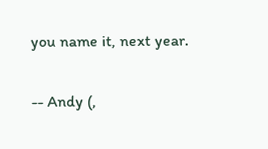you name it, next year.

-- Andy (,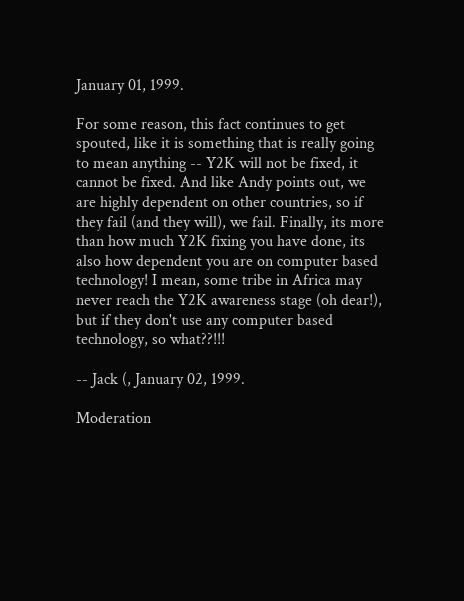January 01, 1999.

For some reason, this fact continues to get spouted, like it is something that is really going to mean anything -- Y2K will not be fixed, it cannot be fixed. And like Andy points out, we are highly dependent on other countries, so if they fail (and they will), we fail. Finally, its more than how much Y2K fixing you have done, its also how dependent you are on computer based technology! I mean, some tribe in Africa may never reach the Y2K awareness stage (oh dear!), but if they don't use any computer based technology, so what??!!!

-- Jack (, January 02, 1999.

Moderation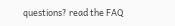questions? read the FAQ